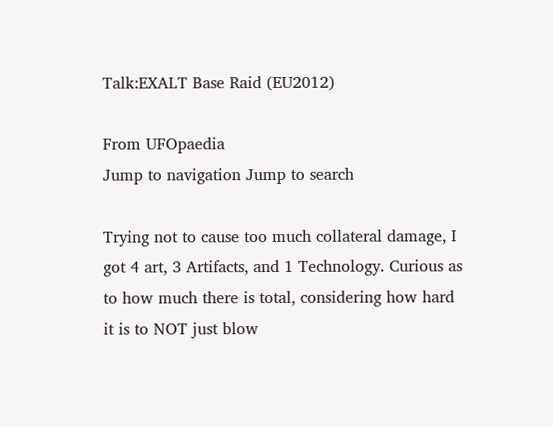Talk:EXALT Base Raid (EU2012)

From UFOpaedia
Jump to navigation Jump to search

Trying not to cause too much collateral damage, I got 4 art, 3 Artifacts, and 1 Technology. Curious as to how much there is total, considering how hard it is to NOT just blow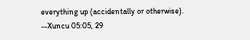everything up (accidentally or otherwise). --Xuncu 05:05, 29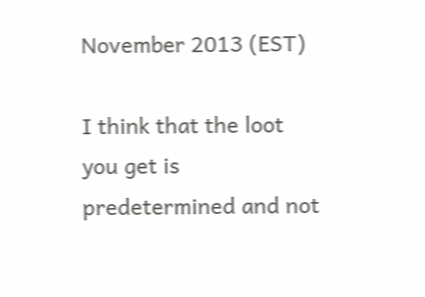November 2013 (EST)

I think that the loot you get is predetermined and not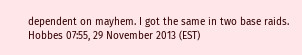dependent on mayhem. I got the same in two base raids. Hobbes 07:55, 29 November 2013 (EST)